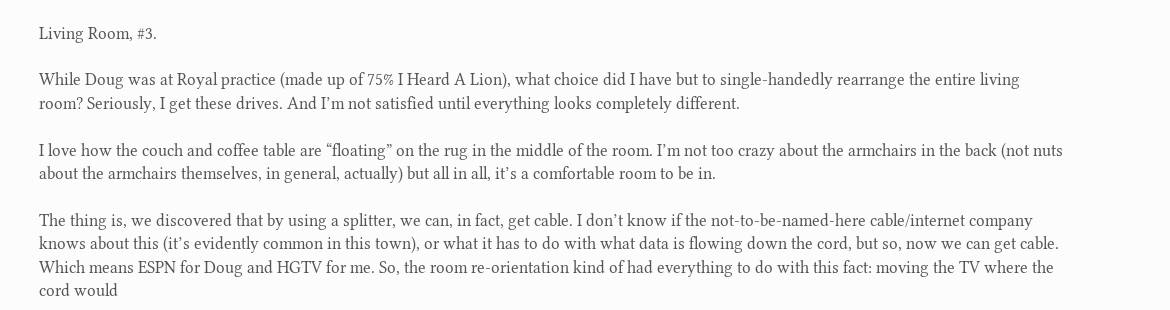Living Room, #3.

While Doug was at Royal practice (made up of 75% I Heard A Lion), what choice did I have but to single-handedly rearrange the entire living room? Seriously, I get these drives. And I’m not satisfied until everything looks completely different.

I love how the couch and coffee table are “floating” on the rug in the middle of the room. I’m not too crazy about the armchairs in the back (not nuts about the armchairs themselves, in general, actually) but all in all, it’s a comfortable room to be in.

The thing is, we discovered that by using a splitter, we can, in fact, get cable. I don’t know if the not-to-be-named-here cable/internet company knows about this (it’s evidently common in this town), or what it has to do with what data is flowing down the cord, but so, now we can get cable. Which means ESPN for Doug and HGTV for me. So, the room re-orientation kind of had everything to do with this fact: moving the TV where the cord would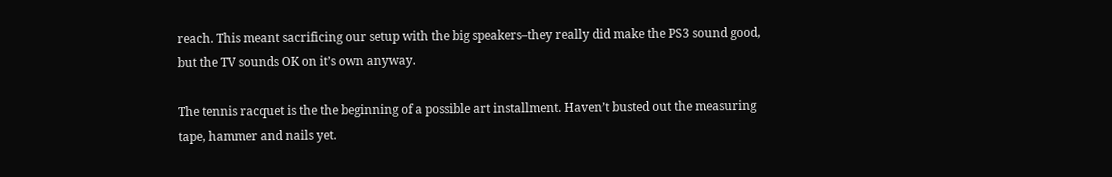reach. This meant sacrificing our setup with the big speakers–they really did make the PS3 sound good, but the TV sounds OK on it’s own anyway.

The tennis racquet is the the beginning of a possible art installment. Haven’t busted out the measuring tape, hammer and nails yet.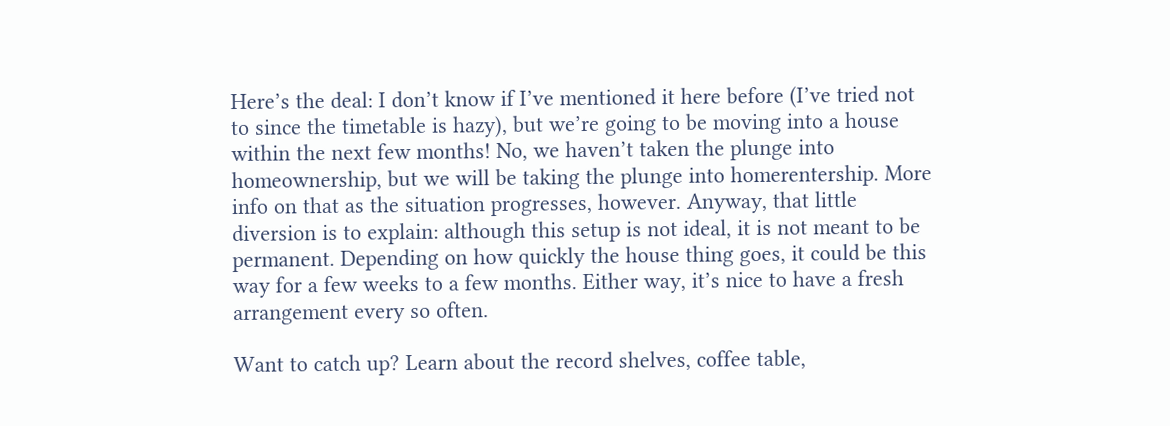Here’s the deal: I don’t know if I’ve mentioned it here before (I’ve tried not to since the timetable is hazy), but we’re going to be moving into a house within the next few months! No, we haven’t taken the plunge into homeownership, but we will be taking the plunge into homerentership. More info on that as the situation progresses, however. Anyway, that little diversion is to explain: although this setup is not ideal, it is not meant to be permanent. Depending on how quickly the house thing goes, it could be this way for a few weeks to a few months. Either way, it’s nice to have a fresh arrangement every so often.

Want to catch up? Learn about the record shelves, coffee table,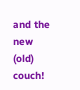and the new (old) couch!